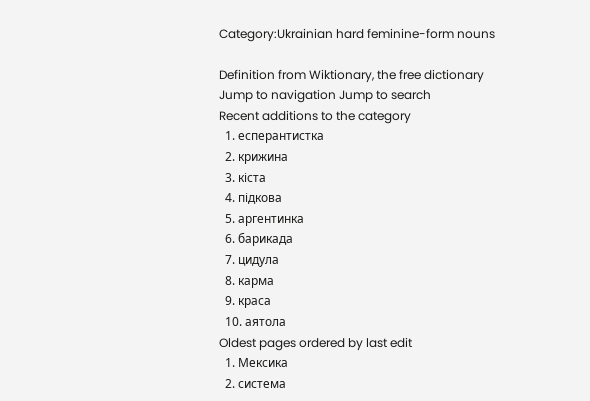Category:Ukrainian hard feminine-form nouns

Definition from Wiktionary, the free dictionary
Jump to navigation Jump to search
Recent additions to the category
  1. есперантистка
  2. крижина
  3. кіста
  4. підкова
  5. аргентинка
  6. барикада
  7. цидула
  8. карма
  9. краса
  10. аятола
Oldest pages ordered by last edit
  1. Мексика
  2. система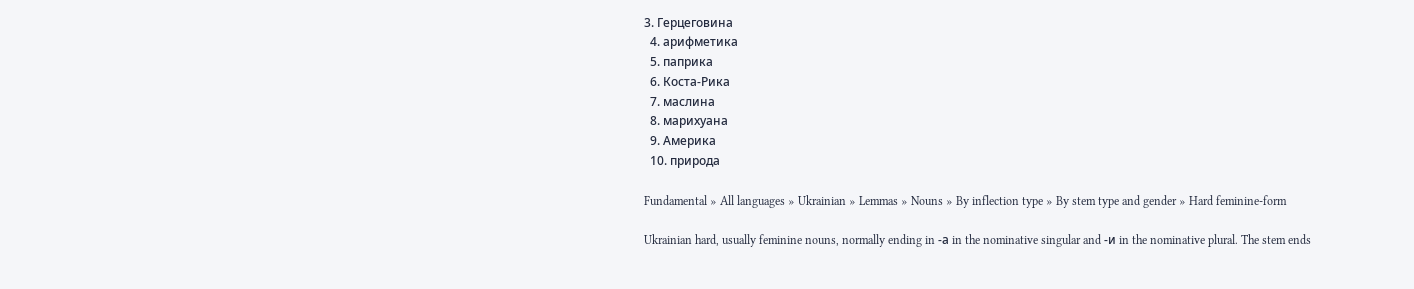3. Герцеговина
  4. арифметика
  5. паприка
  6. Коста-Рика
  7. маслина
  8. марихуана
  9. Америка
  10. природа

Fundamental » All languages » Ukrainian » Lemmas » Nouns » By inflection type » By stem type and gender » Hard feminine-form

Ukrainian hard, usually feminine nouns, normally ending in -а in the nominative singular and -и in the nominative plural. The stem ends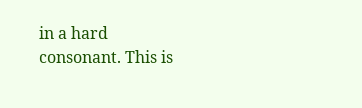in a hard consonant. This is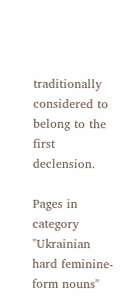traditionally considered to belong to the first declension.

Pages in category "Ukrainian hard feminine-form nouns"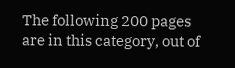The following 200 pages are in this category, out of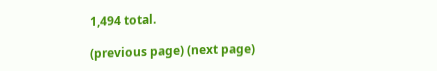1,494 total.

(previous page) (next page)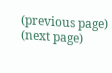(previous page) (next page)